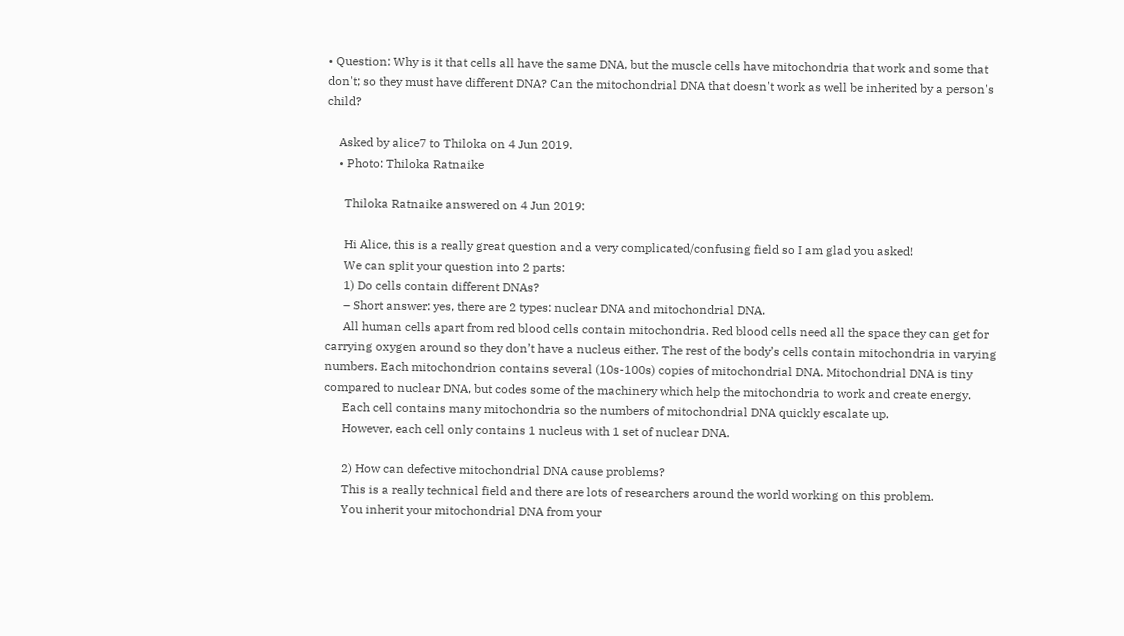• Question: Why is it that cells all have the same DNA, but the muscle cells have mitochondria that work and some that don't; so they must have different DNA? Can the mitochondrial DNA that doesn't work as well be inherited by a person's child?

    Asked by alice7 to Thiloka on 4 Jun 2019.
    • Photo: Thiloka Ratnaike

      Thiloka Ratnaike answered on 4 Jun 2019:

      Hi Alice, this is a really great question and a very complicated/confusing field so I am glad you asked!
      We can split your question into 2 parts:
      1) Do cells contain different DNAs?
      – Short answer: yes, there are 2 types: nuclear DNA and mitochondrial DNA.
      All human cells apart from red blood cells contain mitochondria. Red blood cells need all the space they can get for carrying oxygen around so they don’t have a nucleus either. The rest of the body’s cells contain mitochondria in varying numbers. Each mitochondrion contains several (10s-100s) copies of mitochondrial DNA. Mitochondrial DNA is tiny compared to nuclear DNA, but codes some of the machinery which help the mitochondria to work and create energy.
      Each cell contains many mitochondria so the numbers of mitochondrial DNA quickly escalate up.
      However, each cell only contains 1 nucleus with 1 set of nuclear DNA.

      2) How can defective mitochondrial DNA cause problems?
      This is a really technical field and there are lots of researchers around the world working on this problem.
      You inherit your mitochondrial DNA from your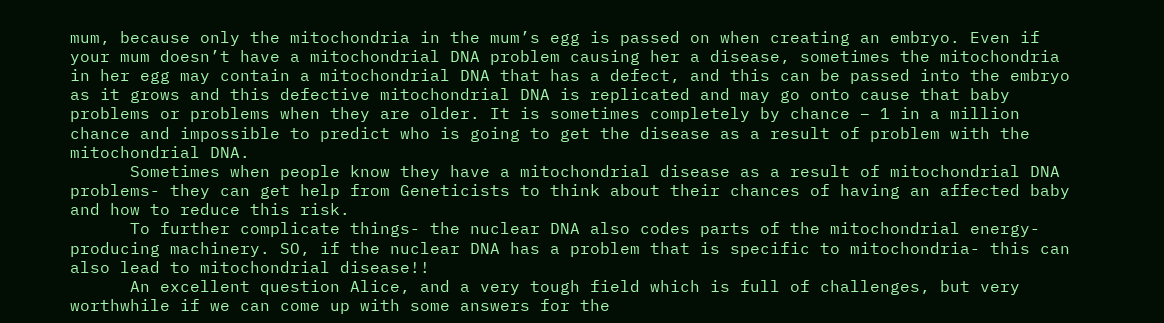mum, because only the mitochondria in the mum’s egg is passed on when creating an embryo. Even if your mum doesn’t have a mitochondrial DNA problem causing her a disease, sometimes the mitochondria in her egg may contain a mitochondrial DNA that has a defect, and this can be passed into the embryo as it grows and this defective mitochondrial DNA is replicated and may go onto cause that baby problems or problems when they are older. It is sometimes completely by chance – 1 in a million chance and impossible to predict who is going to get the disease as a result of problem with the mitochondrial DNA.
      Sometimes when people know they have a mitochondrial disease as a result of mitochondrial DNA problems- they can get help from Geneticists to think about their chances of having an affected baby and how to reduce this risk.
      To further complicate things- the nuclear DNA also codes parts of the mitochondrial energy-producing machinery. SO, if the nuclear DNA has a problem that is specific to mitochondria- this can also lead to mitochondrial disease!!
      An excellent question Alice, and a very tough field which is full of challenges, but very worthwhile if we can come up with some answers for the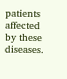patients affected by these diseases.